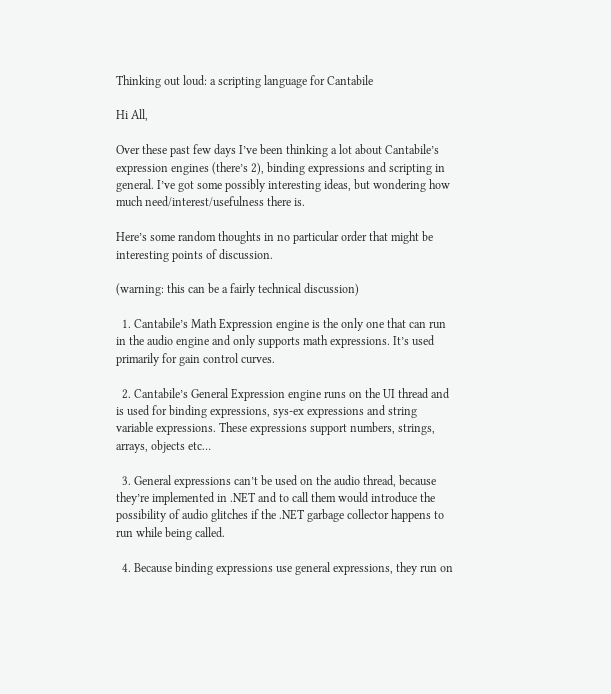Thinking out loud: a scripting language for Cantabile

Hi All,

Over these past few days I’ve been thinking a lot about Cantabile’s expression engines (there’s 2), binding expressions and scripting in general. I’ve got some possibly interesting ideas, but wondering how much need/interest/usefulness there is.

Here’s some random thoughts in no particular order that might be interesting points of discussion.

(warning: this can be a fairly technical discussion)

  1. Cantabile’s Math Expression engine is the only one that can run in the audio engine and only supports math expressions. It’s used primarily for gain control curves.

  2. Cantabile’s General Expression engine runs on the UI thread and is used for binding expressions, sys-ex expressions and string variable expressions. These expressions support numbers, strings, arrays, objects etc…

  3. General expressions can’t be used on the audio thread, because they’re implemented in .NET and to call them would introduce the possibility of audio glitches if the .NET garbage collector happens to run while being called.

  4. Because binding expressions use general expressions, they run on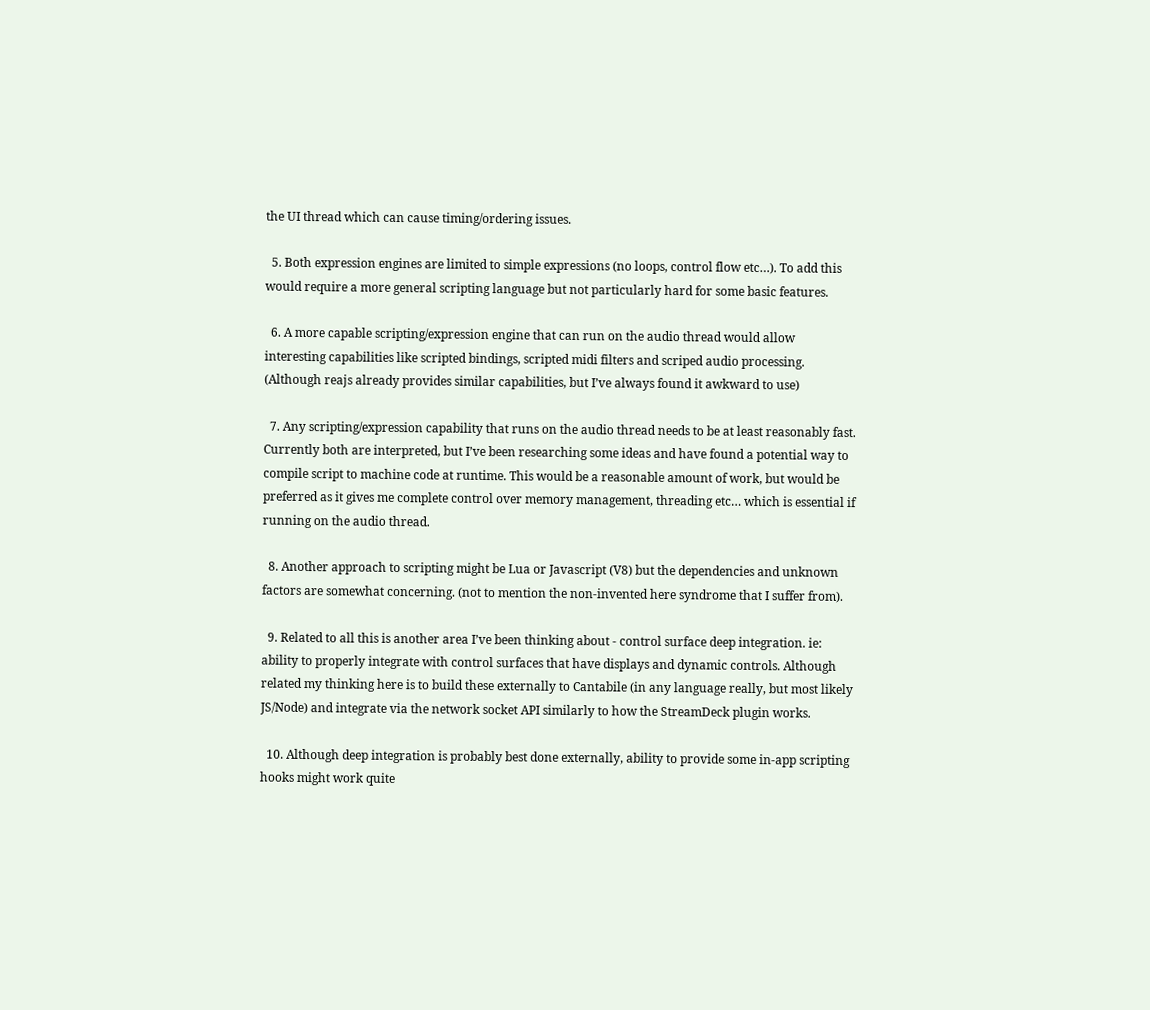the UI thread which can cause timing/ordering issues.

  5. Both expression engines are limited to simple expressions (no loops, control flow etc…). To add this would require a more general scripting language but not particularly hard for some basic features.

  6. A more capable scripting/expression engine that can run on the audio thread would allow interesting capabilities like scripted bindings, scripted midi filters and scriped audio processing. (Although reajs already provides similar capabilities, but I’ve always found it awkward to use)

  7. Any scripting/expression capability that runs on the audio thread needs to be at least reasonably fast. Currently both are interpreted, but I’ve been researching some ideas and have found a potential way to compile script to machine code at runtime. This would be a reasonable amount of work, but would be preferred as it gives me complete control over memory management, threading etc… which is essential if running on the audio thread.

  8. Another approach to scripting might be Lua or Javascript (V8) but the dependencies and unknown factors are somewhat concerning. (not to mention the non-invented here syndrome that I suffer from).

  9. Related to all this is another area I’ve been thinking about - control surface deep integration. ie: ability to properly integrate with control surfaces that have displays and dynamic controls. Although related my thinking here is to build these externally to Cantabile (in any language really, but most likely JS/Node) and integrate via the network socket API similarly to how the StreamDeck plugin works.

  10. Although deep integration is probably best done externally, ability to provide some in-app scripting hooks might work quite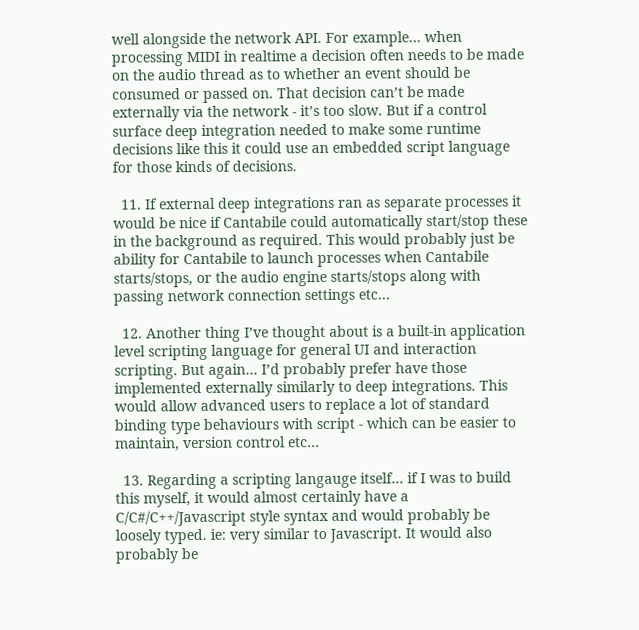well alongside the network API. For example… when processing MIDI in realtime a decision often needs to be made on the audio thread as to whether an event should be consumed or passed on. That decision can’t be made externally via the network - it’s too slow. But if a control surface deep integration needed to make some runtime decisions like this it could use an embedded script language for those kinds of decisions.

  11. If external deep integrations ran as separate processes it would be nice if Cantabile could automatically start/stop these in the background as required. This would probably just be ability for Cantabile to launch processes when Cantabile starts/stops, or the audio engine starts/stops along with passing network connection settings etc…

  12. Another thing I’ve thought about is a built-in application level scripting language for general UI and interaction scripting. But again… I’d probably prefer have those implemented externally similarly to deep integrations. This would allow advanced users to replace a lot of standard binding type behaviours with script - which can be easier to maintain, version control etc…

  13. Regarding a scripting langauge itself… if I was to build this myself, it would almost certainly have a C/C#/C++/Javascript style syntax and would probably be loosely typed. ie: very similar to Javascript. It would also probably be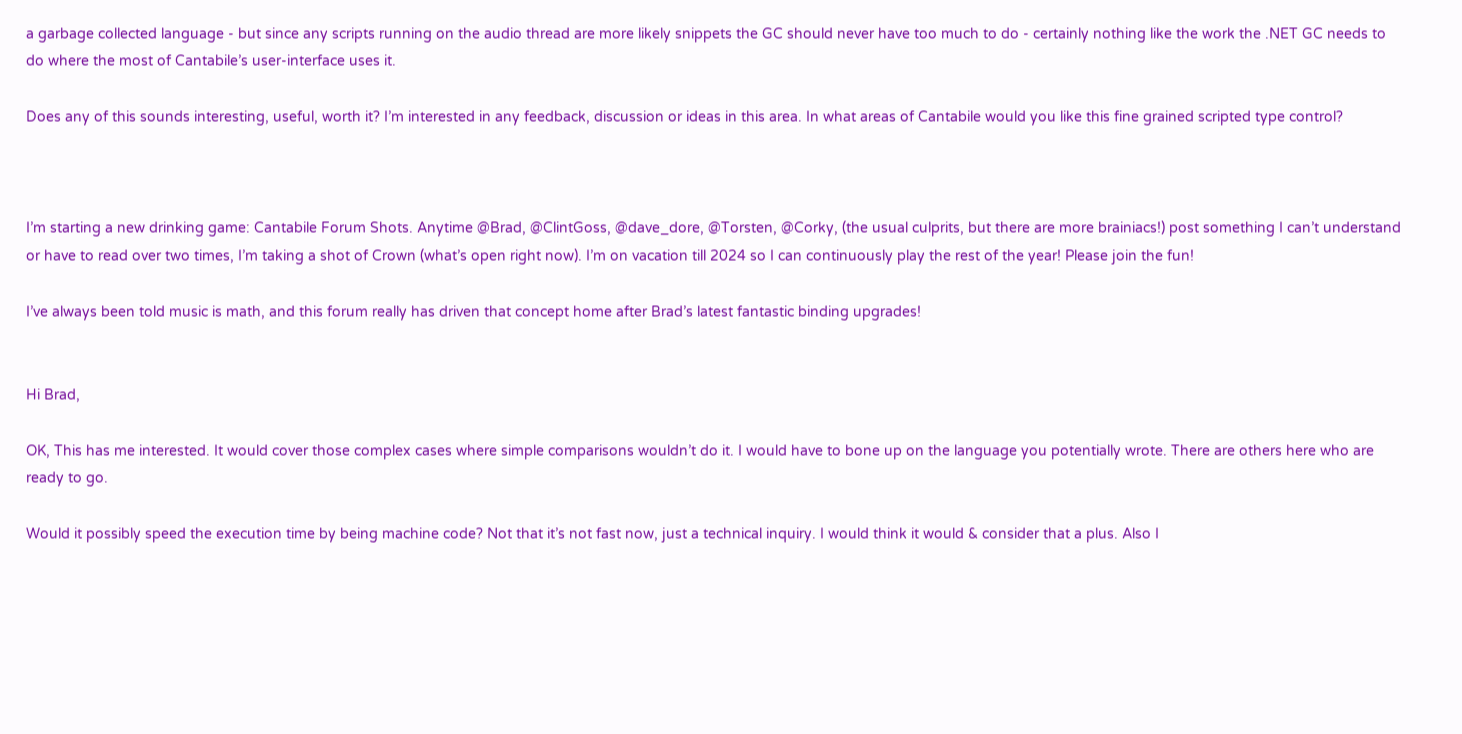a garbage collected language - but since any scripts running on the audio thread are more likely snippets the GC should never have too much to do - certainly nothing like the work the .NET GC needs to do where the most of Cantabile’s user-interface uses it.

Does any of this sounds interesting, useful, worth it? I’m interested in any feedback, discussion or ideas in this area. In what areas of Cantabile would you like this fine grained scripted type control?



I’m starting a new drinking game: Cantabile Forum Shots. Anytime @Brad, @ClintGoss, @dave_dore, @Torsten, @Corky, (the usual culprits, but there are more brainiacs!) post something I can’t understand or have to read over two times, I’m taking a shot of Crown (what’s open right now). I’m on vacation till 2024 so I can continuously play the rest of the year! Please join the fun!

I’ve always been told music is math, and this forum really has driven that concept home after Brad’s latest fantastic binding upgrades!


Hi Brad,

OK, This has me interested. It would cover those complex cases where simple comparisons wouldn’t do it. I would have to bone up on the language you potentially wrote. There are others here who are ready to go.

Would it possibly speed the execution time by being machine code? Not that it’s not fast now, just a technical inquiry. I would think it would & consider that a plus. Also I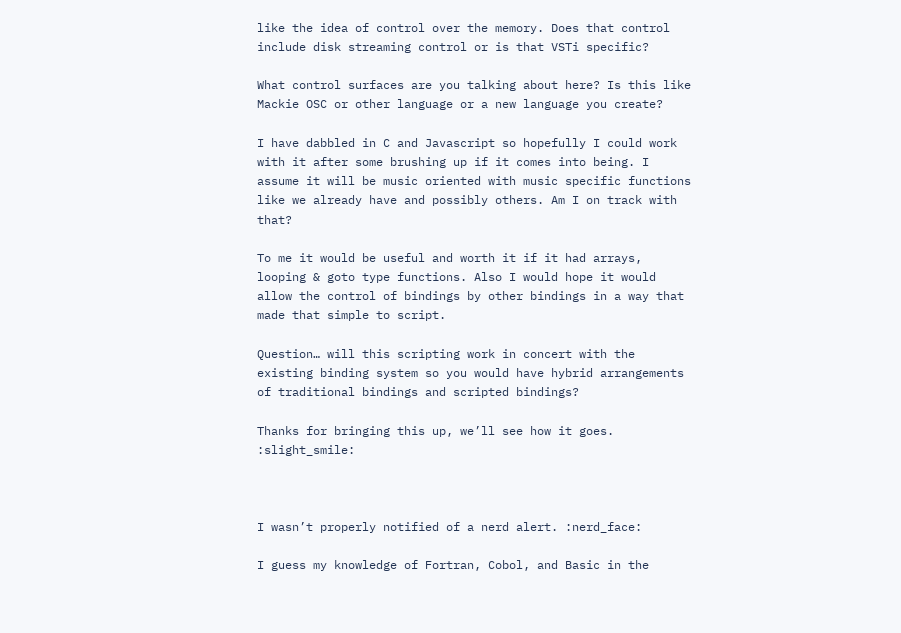like the idea of control over the memory. Does that control include disk streaming control or is that VSTi specific?

What control surfaces are you talking about here? Is this like Mackie OSC or other language or a new language you create?

I have dabbled in C and Javascript so hopefully I could work with it after some brushing up if it comes into being. I assume it will be music oriented with music specific functions like we already have and possibly others. Am I on track with that?

To me it would be useful and worth it if it had arrays, looping & goto type functions. Also I would hope it would allow the control of bindings by other bindings in a way that made that simple to script.

Question… will this scripting work in concert with the existing binding system so you would have hybrid arrangements of traditional bindings and scripted bindings?

Thanks for bringing this up, we’ll see how it goes. :slight_smile:



I wasn’t properly notified of a nerd alert. :nerd_face:

I guess my knowledge of Fortran, Cobol, and Basic in the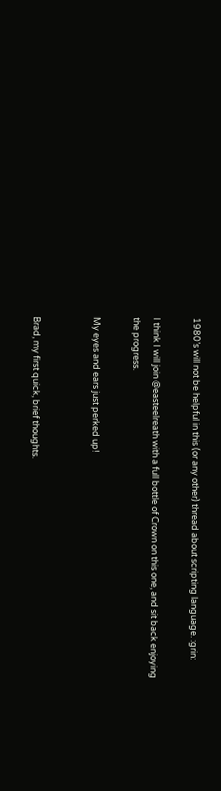1980’s will not be helpful in this (or any other) thread about scripting language. :grin:

I think I will join @easteelreath with a full bottle of Crown on this one, and sit back enjoying the progress.

My eyes and ears just perked up!


Brad, my first quick, brief thoughts.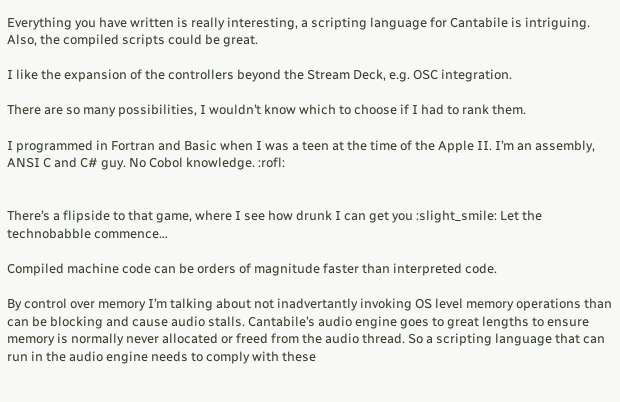Everything you have written is really interesting, a scripting language for Cantabile is intriguing.
Also, the compiled scripts could be great.

I like the expansion of the controllers beyond the Stream Deck, e.g. OSC integration.

There are so many possibilities, I wouldn’t know which to choose if I had to rank them.

I programmed in Fortran and Basic when I was a teen at the time of the Apple II. I’m an assembly, ANSI C and C# guy. No Cobol knowledge. :rofl:


There’s a flipside to that game, where I see how drunk I can get you :slight_smile: Let the technobabble commence…

Compiled machine code can be orders of magnitude faster than interpreted code.

By control over memory I’m talking about not inadvertantly invoking OS level memory operations than can be blocking and cause audio stalls. Cantabile’s audio engine goes to great lengths to ensure memory is normally never allocated or freed from the audio thread. So a scripting language that can run in the audio engine needs to comply with these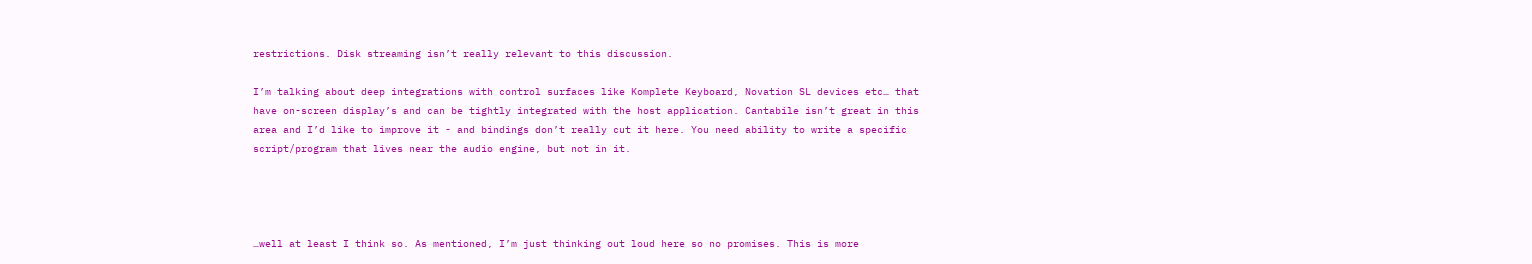restrictions. Disk streaming isn’t really relevant to this discussion.

I’m talking about deep integrations with control surfaces like Komplete Keyboard, Novation SL devices etc… that have on-screen display’s and can be tightly integrated with the host application. Cantabile isn’t great in this area and I’d like to improve it - and bindings don’t really cut it here. You need ability to write a specific script/program that lives near the audio engine, but not in it.




…well at least I think so. As mentioned, I’m just thinking out loud here so no promises. This is more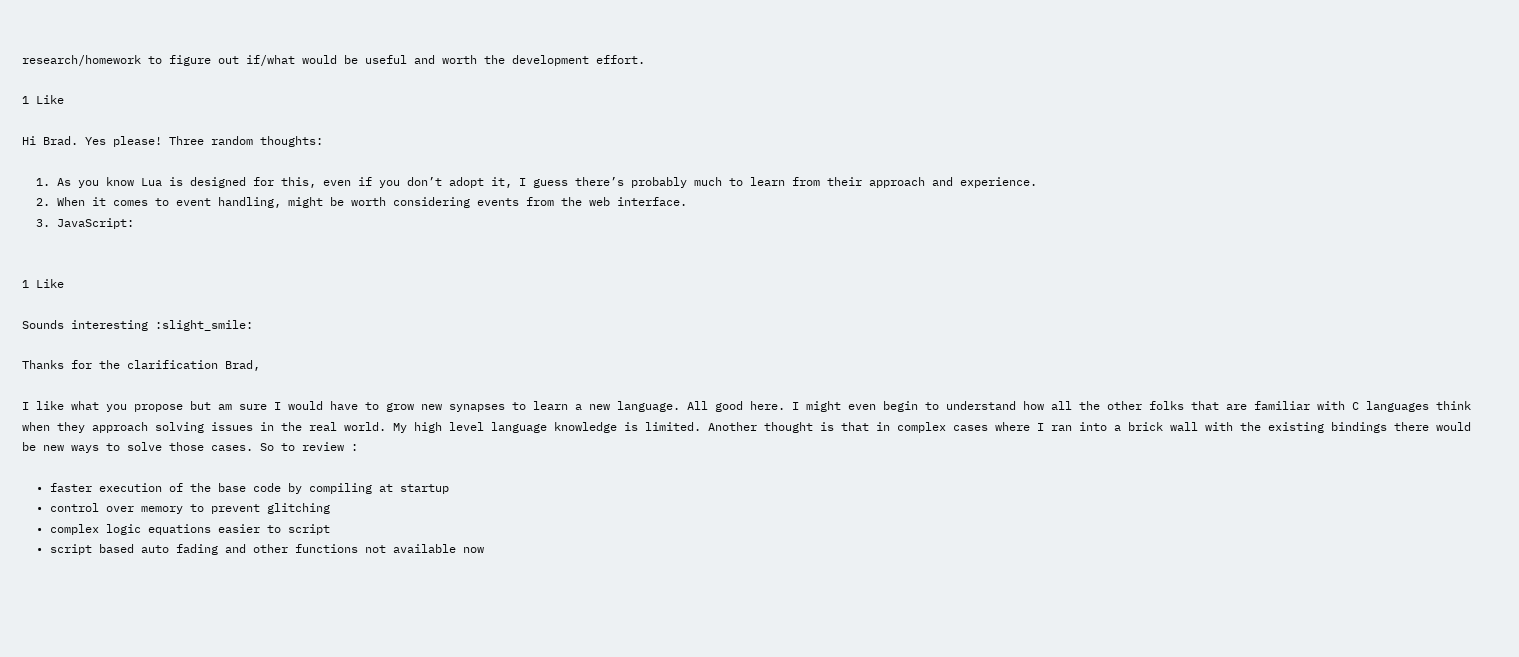research/homework to figure out if/what would be useful and worth the development effort.

1 Like

Hi Brad. Yes please! Three random thoughts:

  1. As you know Lua is designed for this, even if you don’t adopt it, I guess there’s probably much to learn from their approach and experience.
  2. When it comes to event handling, might be worth considering events from the web interface.
  3. JavaScript:


1 Like

Sounds interesting :slight_smile:

Thanks for the clarification Brad,

I like what you propose but am sure I would have to grow new synapses to learn a new language. All good here. I might even begin to understand how all the other folks that are familiar with C languages think when they approach solving issues in the real world. My high level language knowledge is limited. Another thought is that in complex cases where I ran into a brick wall with the existing bindings there would be new ways to solve those cases. So to review :

  • faster execution of the base code by compiling at startup
  • control over memory to prevent glitching
  • complex logic equations easier to script
  • script based auto fading and other functions not available now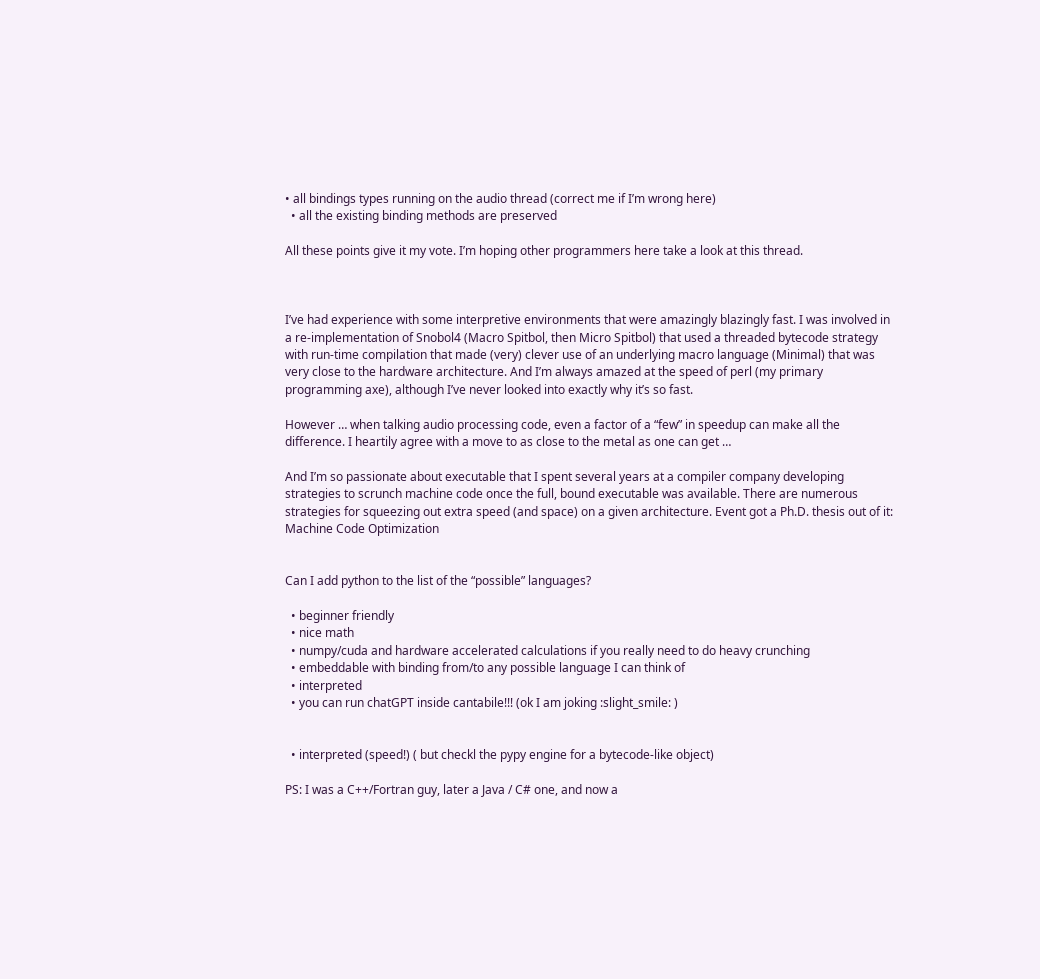• all bindings types running on the audio thread (correct me if I’m wrong here)
  • all the existing binding methods are preserved

All these points give it my vote. I’m hoping other programmers here take a look at this thread.



I’ve had experience with some interpretive environments that were amazingly blazingly fast. I was involved in a re-implementation of Snobol4 (Macro Spitbol, then Micro Spitbol) that used a threaded bytecode strategy with run-time compilation that made (very) clever use of an underlying macro language (Minimal) that was very close to the hardware architecture. And I’m always amazed at the speed of perl (my primary programming axe), although I’ve never looked into exactly why it’s so fast.

However … when talking audio processing code, even a factor of a “few” in speedup can make all the difference. I heartily agree with a move to as close to the metal as one can get …

And I’m so passionate about executable that I spent several years at a compiler company developing strategies to scrunch machine code once the full, bound executable was available. There are numerous strategies for squeezing out extra speed (and space) on a given architecture. Event got a Ph.D. thesis out of it: Machine Code Optimization


Can I add python to the list of the “possible” languages?

  • beginner friendly
  • nice math
  • numpy/cuda and hardware accelerated calculations if you really need to do heavy crunching
  • embeddable with binding from/to any possible language I can think of
  • interpreted
  • you can run chatGPT inside cantabile!!! (ok I am joking :slight_smile: )


  • interpreted (speed!) ( but checkl the pypy engine for a bytecode-like object)

PS: I was a C++/Fortran guy, later a Java / C# one, and now a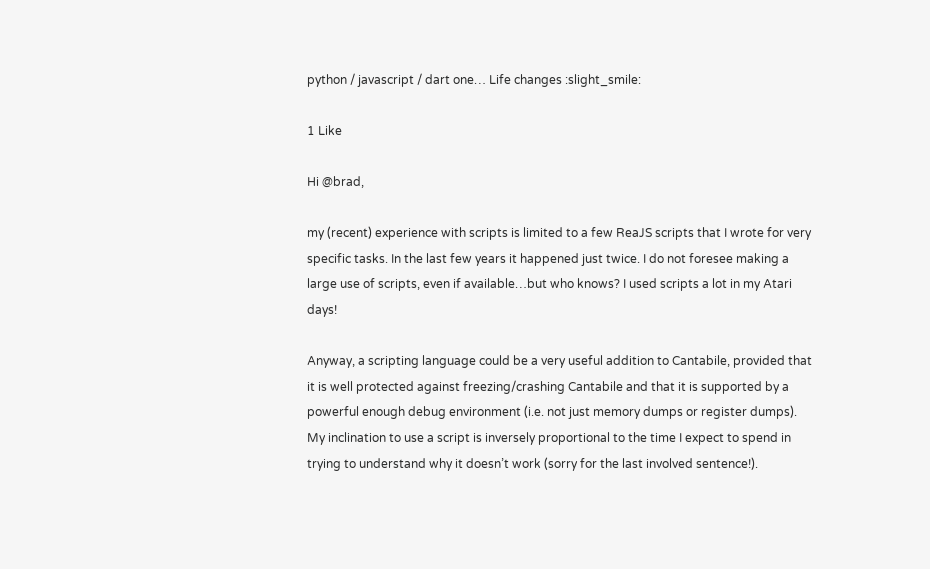python / javascript / dart one… Life changes :slight_smile:

1 Like

Hi @brad,

my (recent) experience with scripts is limited to a few ReaJS scripts that I wrote for very specific tasks. In the last few years it happened just twice. I do not foresee making a large use of scripts, even if available…but who knows? I used scripts a lot in my Atari days!

Anyway, a scripting language could be a very useful addition to Cantabile, provided that it is well protected against freezing/crashing Cantabile and that it is supported by a powerful enough debug environment (i.e. not just memory dumps or register dumps). My inclination to use a script is inversely proportional to the time I expect to spend in trying to understand why it doesn’t work (sorry for the last involved sentence!).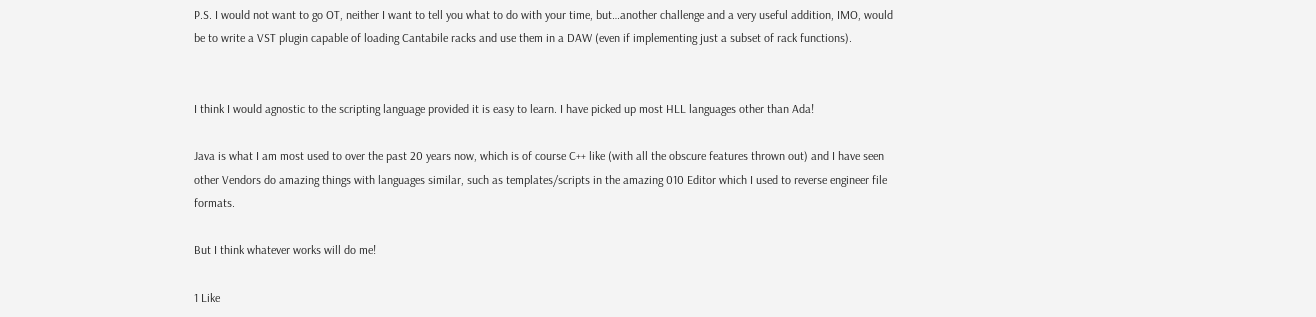P.S. I would not want to go OT, neither I want to tell you what to do with your time, but…another challenge and a very useful addition, IMO, would be to write a VST plugin capable of loading Cantabile racks and use them in a DAW (even if implementing just a subset of rack functions).


I think I would agnostic to the scripting language provided it is easy to learn. I have picked up most HLL languages other than Ada!

Java is what I am most used to over the past 20 years now, which is of course C++ like (with all the obscure features thrown out) and I have seen other Vendors do amazing things with languages similar, such as templates/scripts in the amazing 010 Editor which I used to reverse engineer file formats.

But I think whatever works will do me!

1 Like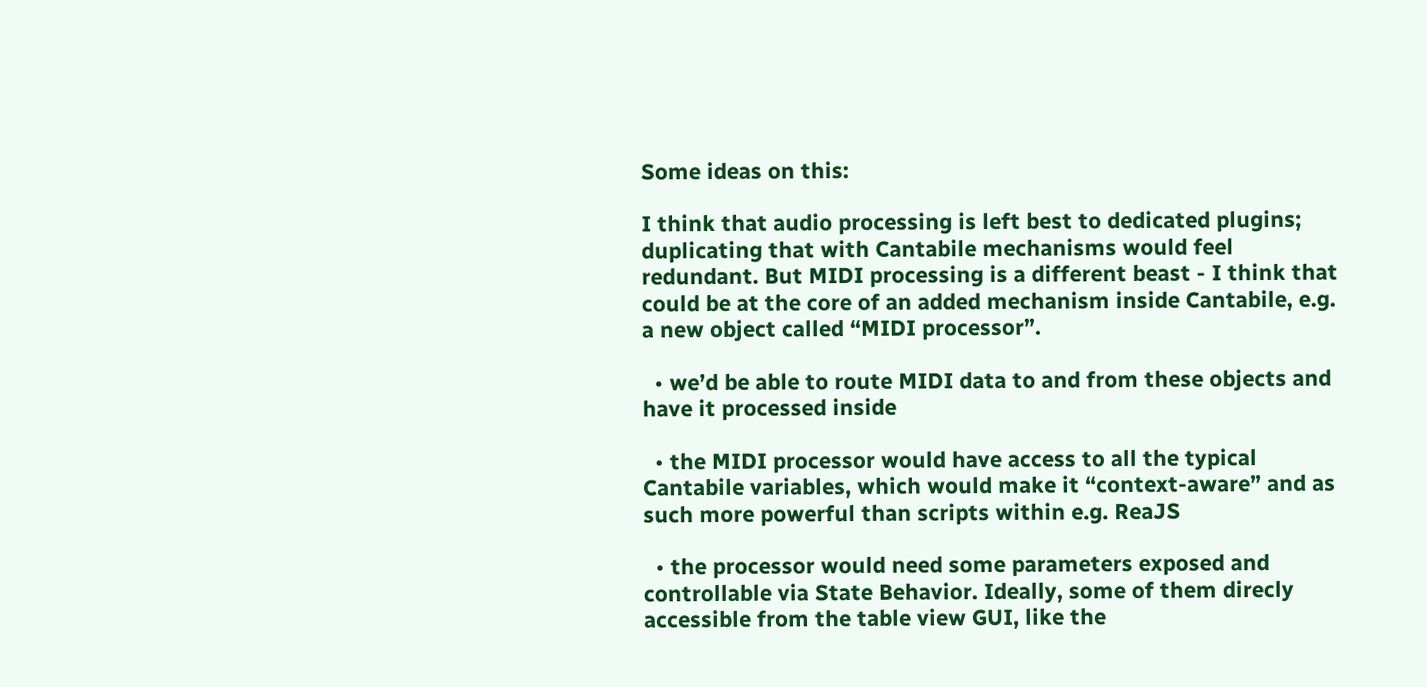Some ideas on this:

I think that audio processing is left best to dedicated plugins; duplicating that with Cantabile mechanisms would feel redundant. But MIDI processing is a different beast - I think that could be at the core of an added mechanism inside Cantabile, e.g. a new object called “MIDI processor”.

  • we’d be able to route MIDI data to and from these objects and have it processed inside

  • the MIDI processor would have access to all the typical Cantabile variables, which would make it “context-aware” and as such more powerful than scripts within e.g. ReaJS

  • the processor would need some parameters exposed and controllable via State Behavior. Ideally, some of them direcly accessible from the table view GUI, like the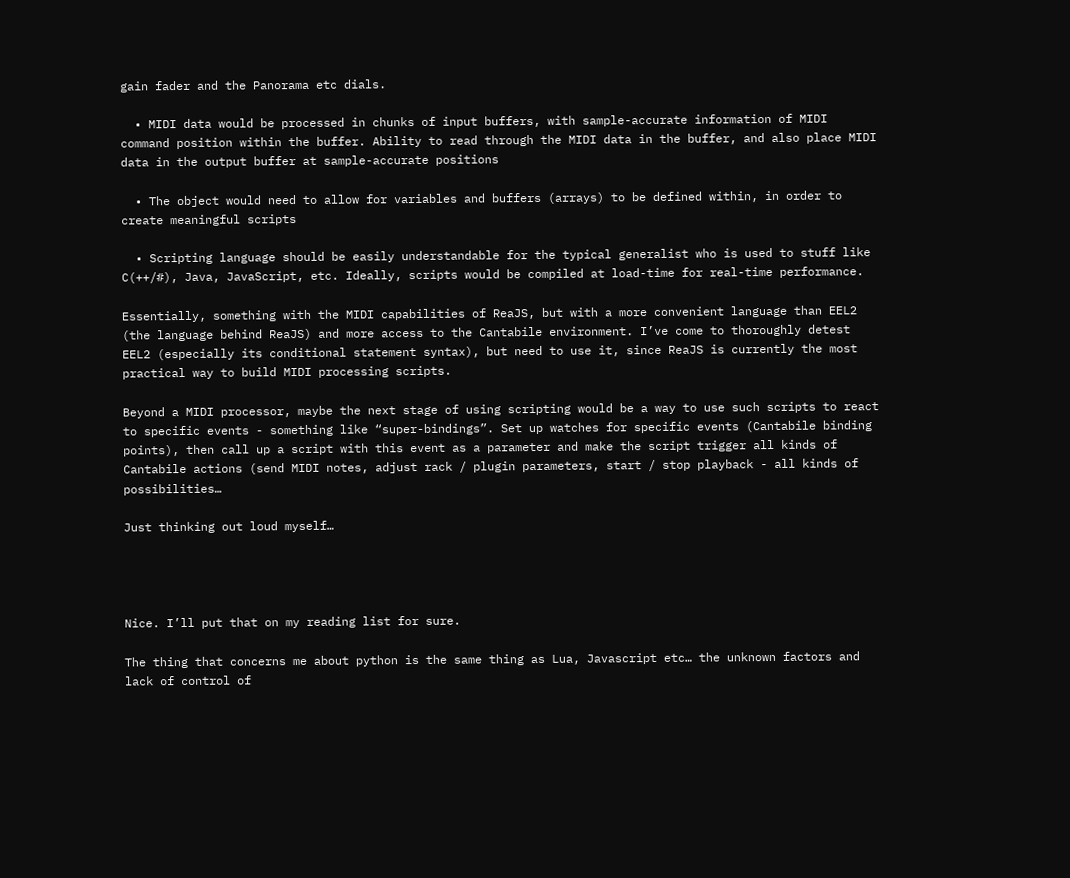gain fader and the Panorama etc dials.

  • MIDI data would be processed in chunks of input buffers, with sample-accurate information of MIDI command position within the buffer. Ability to read through the MIDI data in the buffer, and also place MIDI data in the output buffer at sample-accurate positions

  • The object would need to allow for variables and buffers (arrays) to be defined within, in order to create meaningful scripts

  • Scripting language should be easily understandable for the typical generalist who is used to stuff like C(++/#), Java, JavaScript, etc. Ideally, scripts would be compiled at load-time for real-time performance.

Essentially, something with the MIDI capabilities of ReaJS, but with a more convenient language than EEL2 (the language behind ReaJS) and more access to the Cantabile environment. I’ve come to thoroughly detest EEL2 (especially its conditional statement syntax), but need to use it, since ReaJS is currently the most practical way to build MIDI processing scripts.

Beyond a MIDI processor, maybe the next stage of using scripting would be a way to use such scripts to react to specific events - something like “super-bindings”. Set up watches for specific events (Cantabile binding points), then call up a script with this event as a parameter and make the script trigger all kinds of Cantabile actions (send MIDI notes, adjust rack / plugin parameters, start / stop playback - all kinds of possibilities…

Just thinking out loud myself…




Nice. I’ll put that on my reading list for sure.

The thing that concerns me about python is the same thing as Lua, Javascript etc… the unknown factors and lack of control of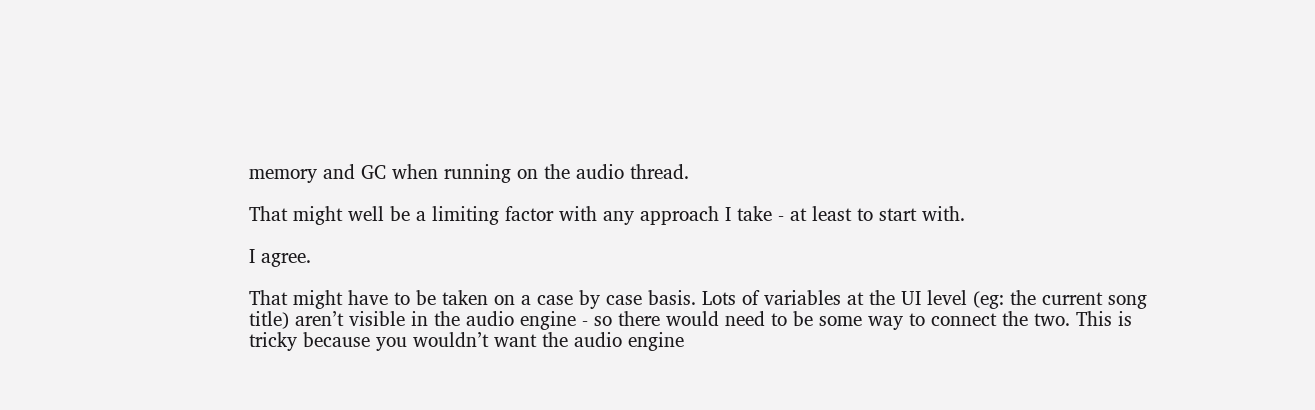memory and GC when running on the audio thread.

That might well be a limiting factor with any approach I take - at least to start with.

I agree.

That might have to be taken on a case by case basis. Lots of variables at the UI level (eg: the current song title) aren’t visible in the audio engine - so there would need to be some way to connect the two. This is tricky because you wouldn’t want the audio engine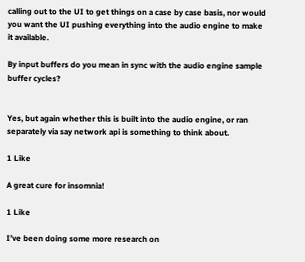calling out to the UI to get things on a case by case basis, nor would you want the UI pushing everything into the audio engine to make it available.

By input buffers do you mean in sync with the audio engine sample buffer cycles?


Yes, but again whether this is built into the audio engine, or ran separately via say network api is something to think about.

1 Like

A great cure for insomnia!

1 Like

I’ve been doing some more research on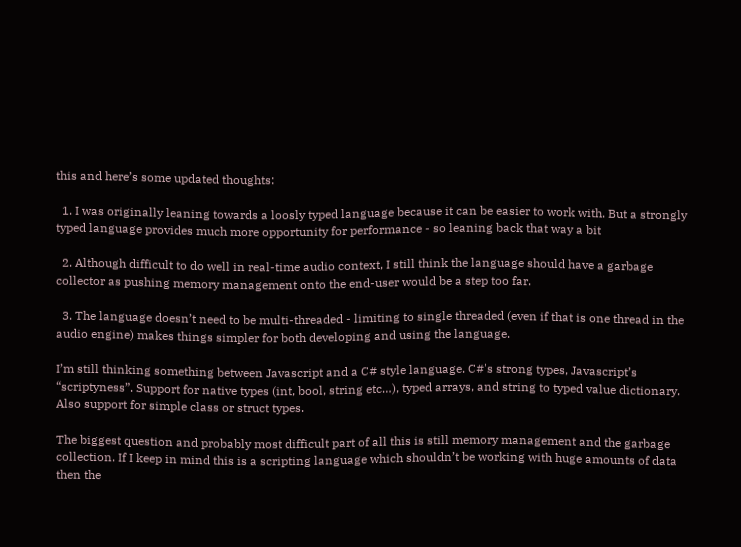this and here’s some updated thoughts:

  1. I was originally leaning towards a loosly typed language because it can be easier to work with. But a strongly typed language provides much more opportunity for performance - so leaning back that way a bit

  2. Although difficult to do well in real-time audio context, I still think the language should have a garbage collector as pushing memory management onto the end-user would be a step too far.

  3. The language doesn’t need to be multi-threaded - limiting to single threaded (even if that is one thread in the audio engine) makes things simpler for both developing and using the language.

I’m still thinking something between Javascript and a C# style language. C#'s strong types, Javascript’s “scriptyness”. Support for native types (int, bool, string etc…), typed arrays, and string to typed value dictionary. Also support for simple class or struct types.

The biggest question and probably most difficult part of all this is still memory management and the garbage collection. If I keep in mind this is a scripting language which shouldn’t be working with huge amounts of data then the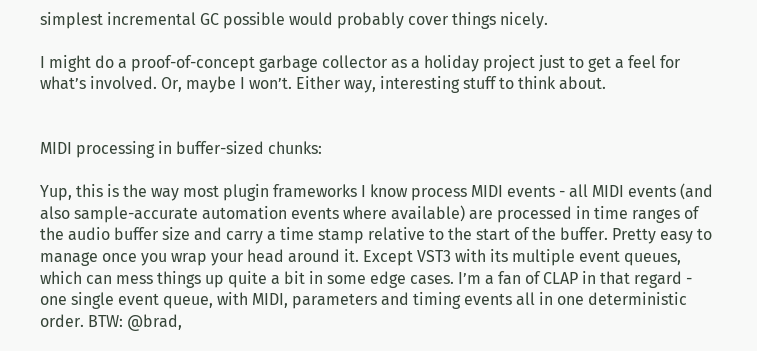simplest incremental GC possible would probably cover things nicely.

I might do a proof-of-concept garbage collector as a holiday project just to get a feel for what’s involved. Or, maybe I won’t. Either way, interesting stuff to think about.


MIDI processing in buffer-sized chunks:

Yup, this is the way most plugin frameworks I know process MIDI events - all MIDI events (and also sample-accurate automation events where available) are processed in time ranges of the audio buffer size and carry a time stamp relative to the start of the buffer. Pretty easy to manage once you wrap your head around it. Except VST3 with its multiple event queues, which can mess things up quite a bit in some edge cases. I’m a fan of CLAP in that regard - one single event queue, with MIDI, parameters and timing events all in one deterministic order. BTW: @brad,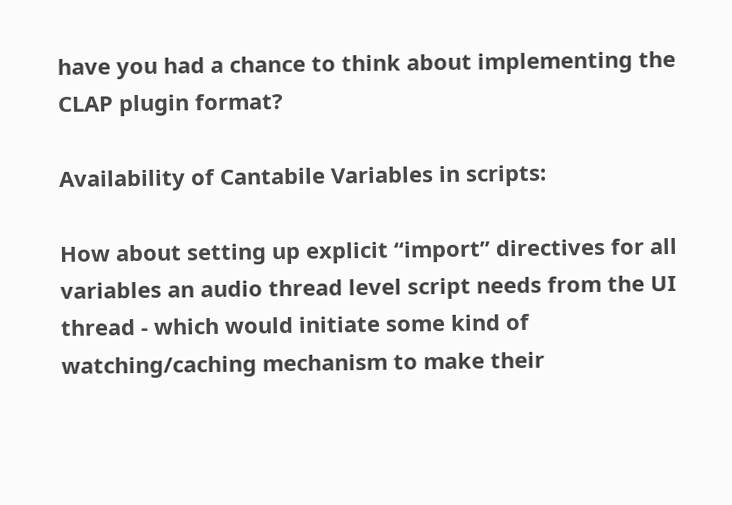have you had a chance to think about implementing the CLAP plugin format?

Availability of Cantabile Variables in scripts:

How about setting up explicit “import” directives for all variables an audio thread level script needs from the UI thread - which would initiate some kind of watching/caching mechanism to make their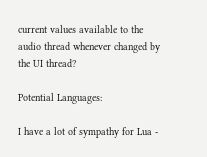current values available to the audio thread whenever changed by the UI thread?

Potential Languages:

I have a lot of sympathy for Lua -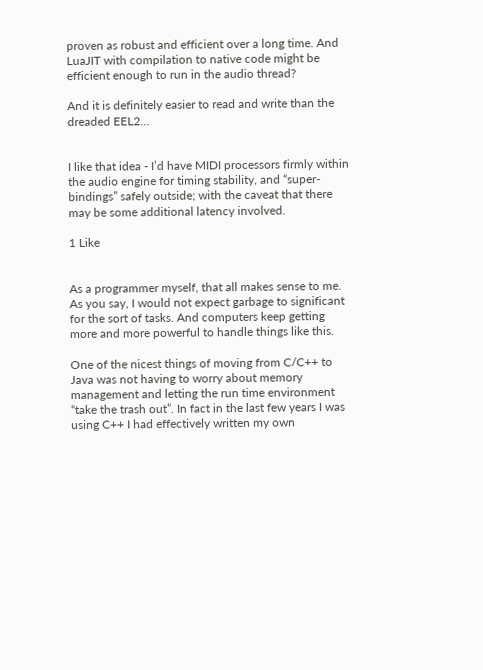proven as robust and efficient over a long time. And LuaJIT with compilation to native code might be efficient enough to run in the audio thread?

And it is definitely easier to read and write than the dreaded EEL2…


I like that idea - I’d have MIDI processors firmly within the audio engine for timing stability, and “super-bindings” safely outside; with the caveat that there may be some additional latency involved.

1 Like


As a programmer myself, that all makes sense to me. As you say, I would not expect garbage to significant for the sort of tasks. And computers keep getting more and more powerful to handle things like this.

One of the nicest things of moving from C/C++ to Java was not having to worry about memory management and letting the run time environment “take the trash out”. In fact in the last few years I was using C++ I had effectively written my own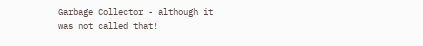Garbage Collector - although it was not called that!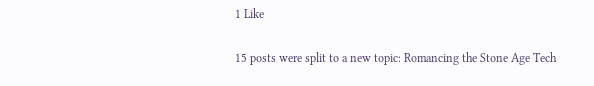1 Like

15 posts were split to a new topic: Romancing the Stone Age Tech